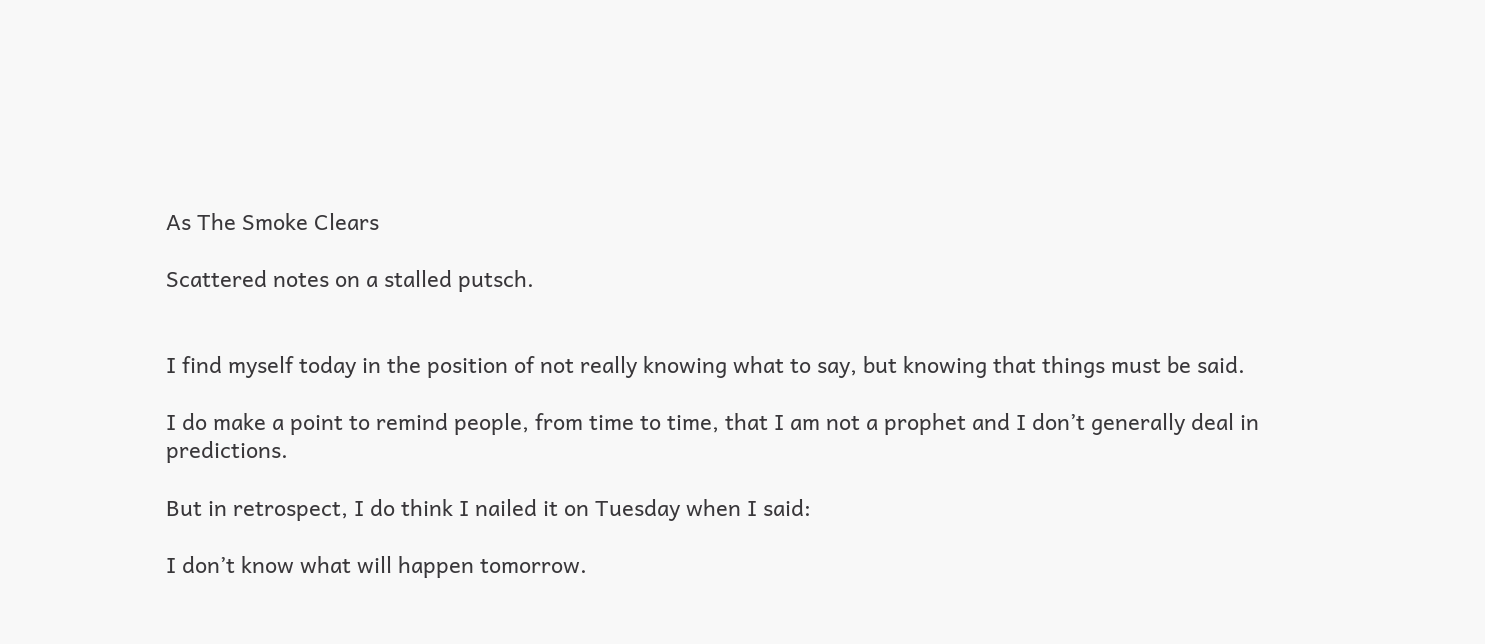As The Smoke Clears

Scattered notes on a stalled putsch.


I find myself today in the position of not really knowing what to say, but knowing that things must be said.

I do make a point to remind people, from time to time, that I am not a prophet and I don’t generally deal in predictions.

But in retrospect, I do think I nailed it on Tuesday when I said:

I don’t know what will happen tomorrow.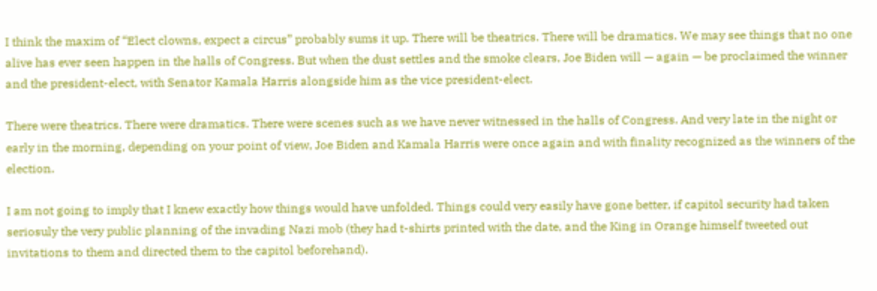I think the maxim of “Elect clowns, expect a circus” probably sums it up. There will be theatrics. There will be dramatics. We may see things that no one alive has ever seen happen in the halls of Congress. But when the dust settles and the smoke clears, Joe Biden will — again — be proclaimed the winner and the president-elect, with Senator Kamala Harris alongside him as the vice president-elect.

There were theatrics. There were dramatics. There were scenes such as we have never witnessed in the halls of Congress. And very late in the night or early in the morning, depending on your point of view, Joe Biden and Kamala Harris were once again and with finality recognized as the winners of the election.

I am not going to imply that I knew exactly how things would have unfolded. Things could very easily have gone better, if capitol security had taken seriosuly the very public planning of the invading Nazi mob (they had t-shirts printed with the date, and the King in Orange himself tweeted out invitations to them and directed them to the capitol beforehand).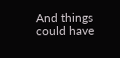And things could have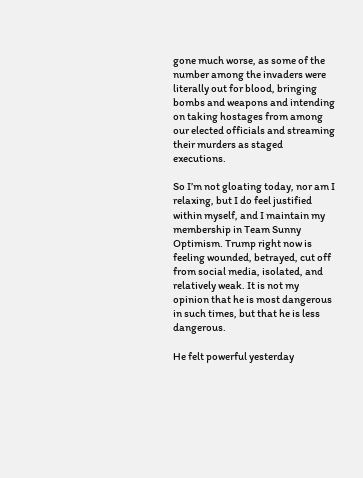gone much worse, as some of the number among the invaders were literally out for blood, bringing bombs and weapons and intending on taking hostages from among our elected officials and streaming their murders as staged executions.

So I’m not gloating today, nor am I relaxing, but I do feel justified within myself, and I maintain my membership in Team Sunny Optimism. Trump right now is feeling wounded, betrayed, cut off from social media, isolated, and relatively weak. It is not my opinion that he is most dangerous in such times, but that he is less dangerous.

He felt powerful yesterday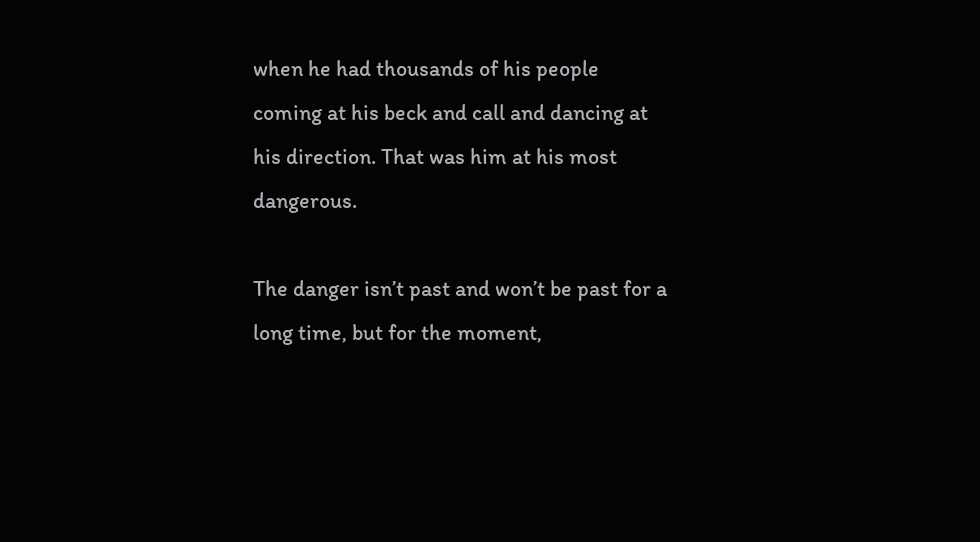when he had thousands of his people coming at his beck and call and dancing at his direction. That was him at his most dangerous.

The danger isn’t past and won’t be past for a long time, but for the moment,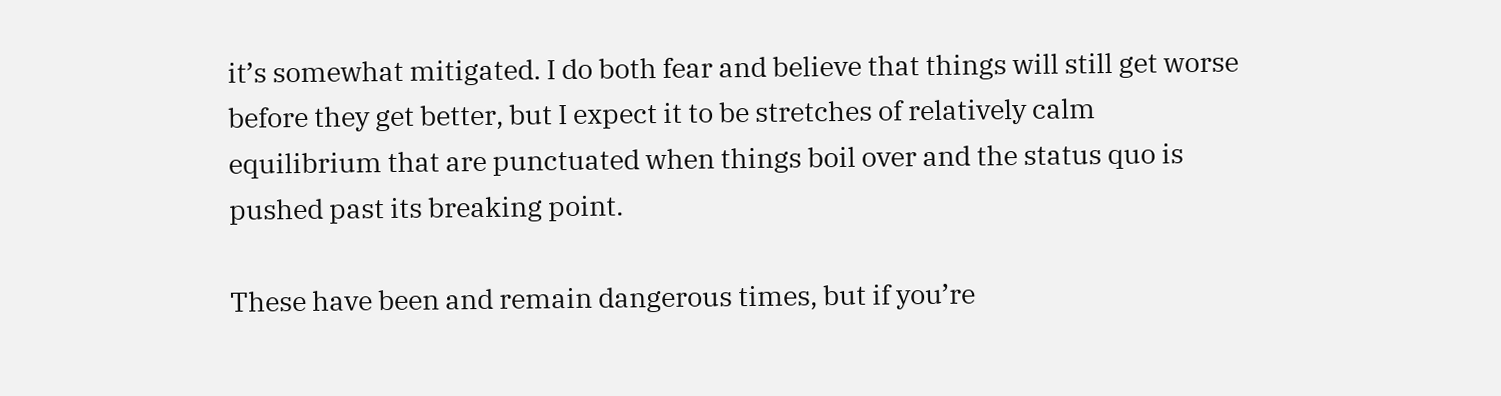it’s somewhat mitigated. I do both fear and believe that things will still get worse before they get better, but I expect it to be stretches of relatively calm equilibrium that are punctuated when things boil over and the status quo is pushed past its breaking point.

These have been and remain dangerous times, but if you’re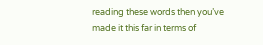reading these words then you’ve made it this far in terms of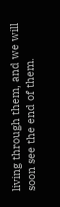living through them, and we will soon see the end of them.